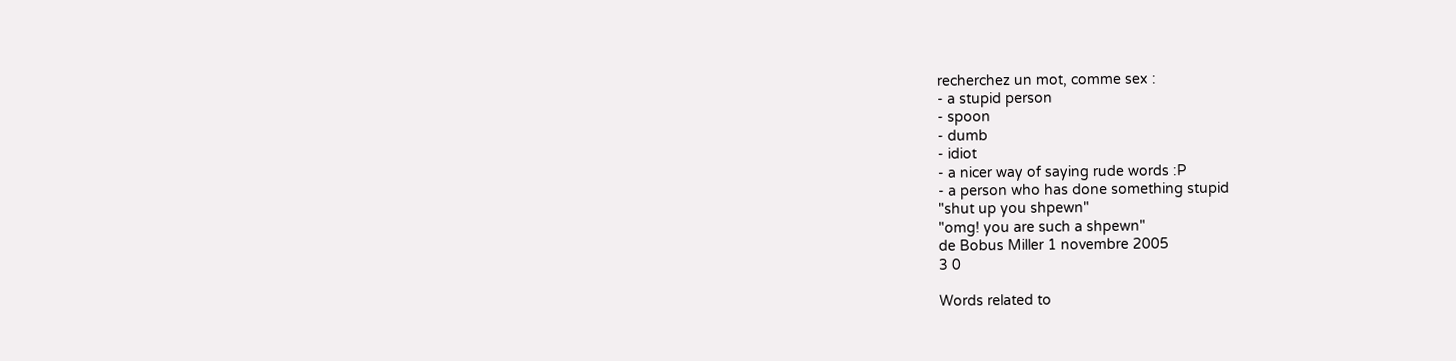recherchez un mot, comme sex :
- a stupid person
- spoon
- dumb
- idiot
- a nicer way of saying rude words :P
- a person who has done something stupid
"shut up you shpewn"
"omg! you are such a shpewn"
de Bobus Miller 1 novembre 2005
3 0

Words related to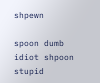shpewn

spoon dumb idiot shpoon stupid